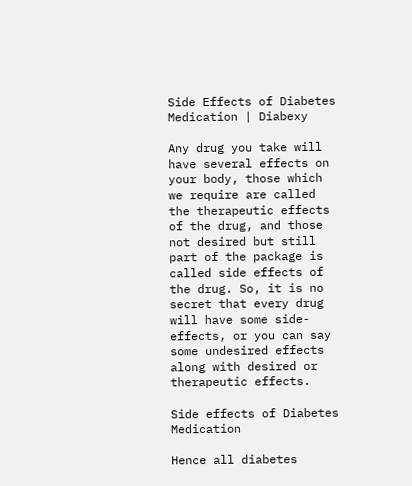Side Effects of Diabetes Medication | Diabexy

Any drug you take will have several effects on your body, those which we require are called the therapeutic effects of the drug, and those not desired but still part of the package is called side effects of the drug. So, it is no secret that every drug will have some side-effects, or you can say some undesired effects along with desired or therapeutic effects.

Side effects of Diabetes Medication

Hence all diabetes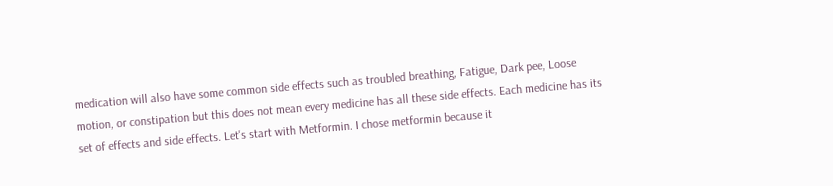medication will also have some common side effects such as troubled breathing, Fatigue, Dark pee, Loose motion, or constipation but this does not mean every medicine has all these side effects. Each medicine has its set of effects and side effects. Let's start with Metformin. I chose metformin because it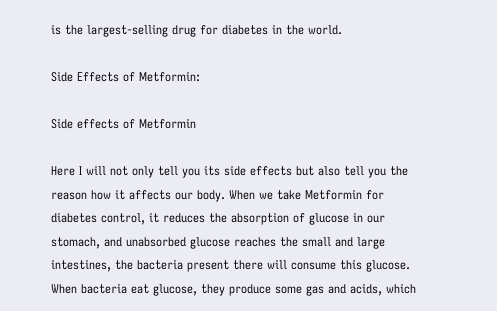is the largest-selling drug for diabetes in the world.

Side Effects of Metformin:

Side effects of Metformin

Here I will not only tell you its side effects but also tell you the reason how it affects our body. When we take Metformin for diabetes control, it reduces the absorption of glucose in our stomach, and unabsorbed glucose reaches the small and large intestines, the bacteria present there will consume this glucose. When bacteria eat glucose, they produce some gas and acids, which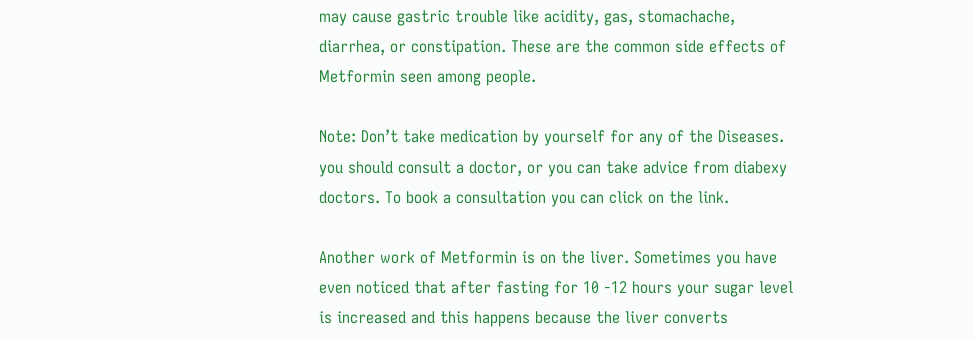may cause gastric trouble like acidity, gas, stomachache, diarrhea, or constipation. These are the common side effects of Metformin seen among people.

Note: Don’t take medication by yourself for any of the Diseases. you should consult a doctor, or you can take advice from diabexy doctors. To book a consultation you can click on the link.

Another work of Metformin is on the liver. Sometimes you have even noticed that after fasting for 10 -12 hours your sugar level is increased and this happens because the liver converts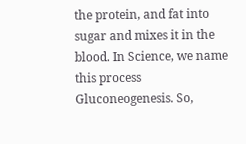the protein, and fat into sugar and mixes it in the blood. In Science, we name this process Gluconeogenesis. So,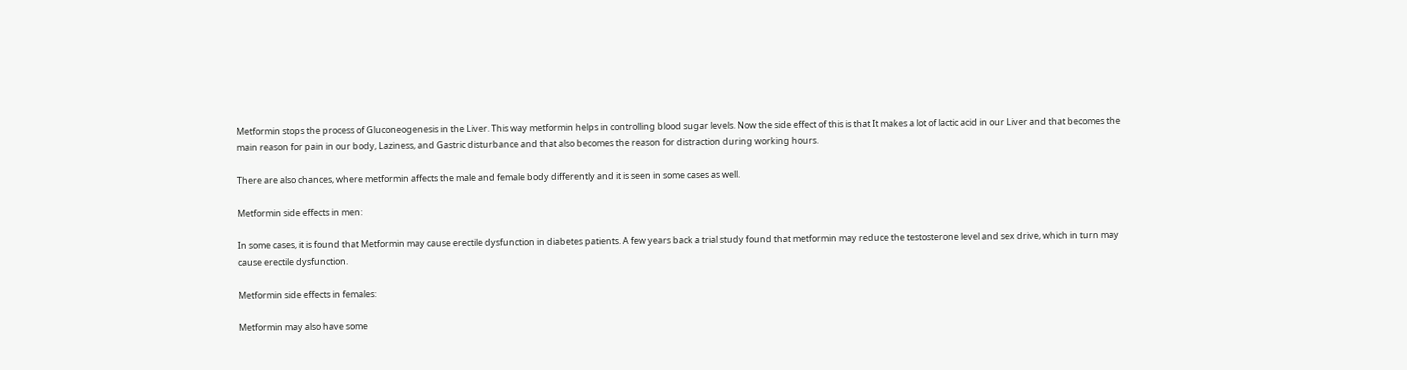Metformin stops the process of Gluconeogenesis in the Liver. This way metformin helps in controlling blood sugar levels. Now the side effect of this is that It makes a lot of lactic acid in our Liver and that becomes the main reason for pain in our body, Laziness, and Gastric disturbance and that also becomes the reason for distraction during working hours.

There are also chances, where metformin affects the male and female body differently and it is seen in some cases as well.

Metformin side effects in men:

In some cases, it is found that Metformin may cause erectile dysfunction in diabetes patients. A few years back a trial study found that metformin may reduce the testosterone level and sex drive, which in turn may cause erectile dysfunction.

Metformin side effects in females:

Metformin may also have some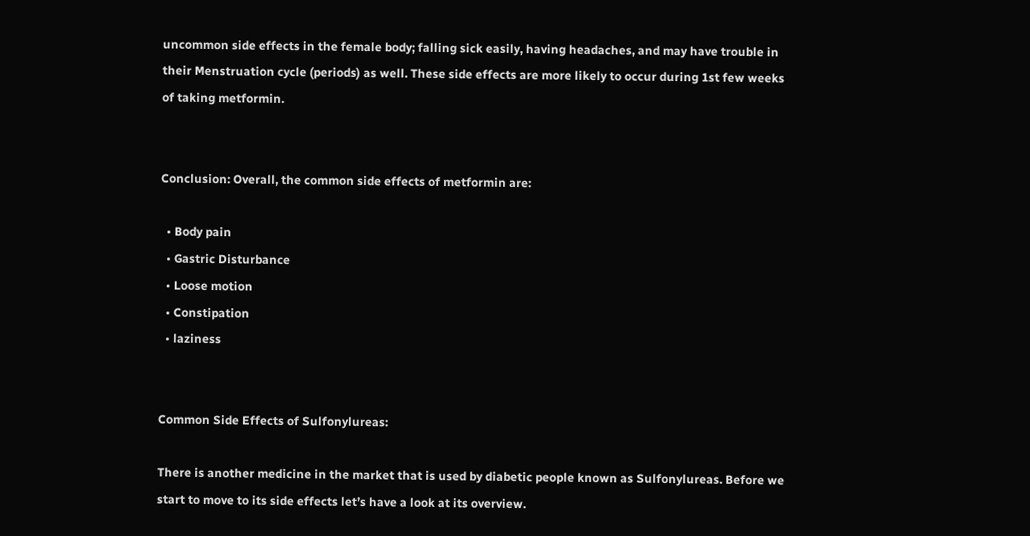uncommon side effects in the female body; falling sick easily, having headaches, and may have trouble in their Menstruation cycle (periods) as well. These side effects are more likely to occur during 1st few weeks of taking metformin.


Conclusion: Overall, the common side effects of metformin are:

  • Body pain
  • Gastric Disturbance
  • Loose motion
  • Constipation
  • laziness


Common Side Effects of Sulfonylureas:

There is another medicine in the market that is used by diabetic people known as Sulfonylureas. Before we start to move to its side effects let’s have a look at its overview.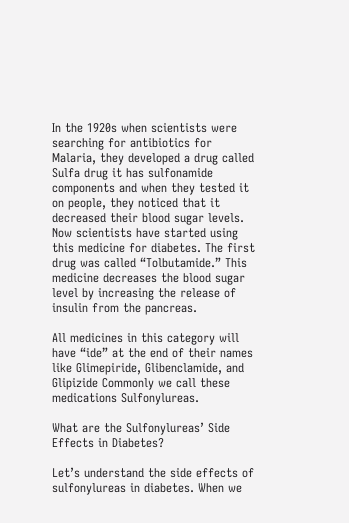In the 1920s when scientists were searching for antibiotics for Malaria, they developed a drug called Sulfa drug it has sulfonamide components and when they tested it on people, they noticed that it decreased their blood sugar levels. Now scientists have started using this medicine for diabetes. The first drug was called “Tolbutamide.” This medicine decreases the blood sugar level by increasing the release of insulin from the pancreas.

All medicines in this category will have “ide” at the end of their names like Glimepiride, Glibenclamide, and Glipizide Commonly we call these medications Sulfonylureas.

What are the Sulfonylureas’ Side Effects in Diabetes?

Let’s understand the side effects of sulfonylureas in diabetes. When we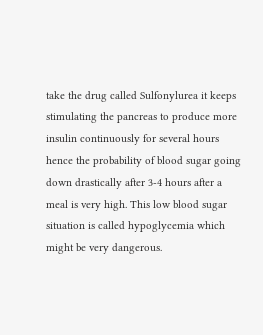take the drug called Sulfonylurea it keeps stimulating the pancreas to produce more insulin continuously for several hours hence the probability of blood sugar going down drastically after 3-4 hours after a meal is very high. This low blood sugar situation is called hypoglycemia which might be very dangerous.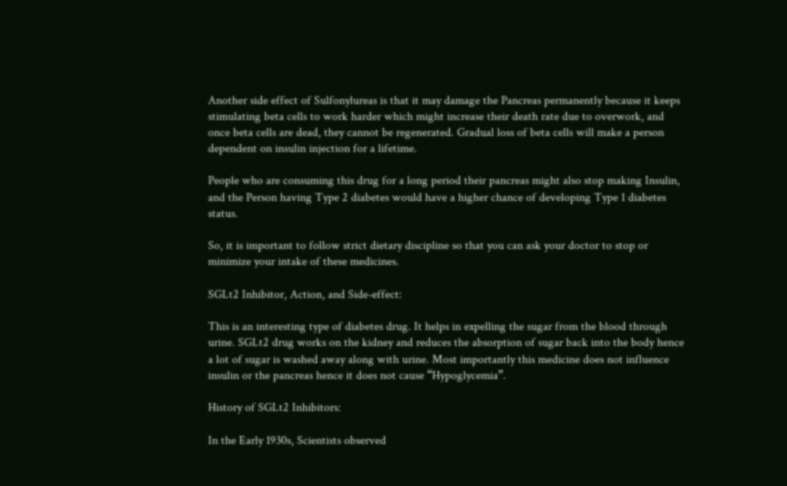Another side effect of Sulfonylureas is that it may damage the Pancreas permanently because it keeps stimulating beta cells to work harder which might increase their death rate due to overwork, and once beta cells are dead, they cannot be regenerated. Gradual loss of beta cells will make a person dependent on insulin injection for a lifetime.

People who are consuming this drug for a long period their pancreas might also stop making Insulin, and the Person having Type 2 diabetes would have a higher chance of developing Type 1 diabetes status.

So, it is important to follow strict dietary discipline so that you can ask your doctor to stop or minimize your intake of these medicines.

SGLt2 Inhibitor, Action, and Side-effect:

This is an interesting type of diabetes drug. It helps in expelling the sugar from the blood through urine. SGLt2 drug works on the kidney and reduces the absorption of sugar back into the body hence a lot of sugar is washed away along with urine. Most importantly this medicine does not influence insulin or the pancreas hence it does not cause “Hypoglycemia”.

History of SGLt2 Inhibitors:

In the Early 1930s, Scientists observed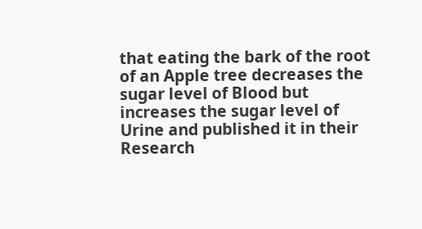that eating the bark of the root of an Apple tree decreases the sugar level of Blood but increases the sugar level of Urine and published it in their Research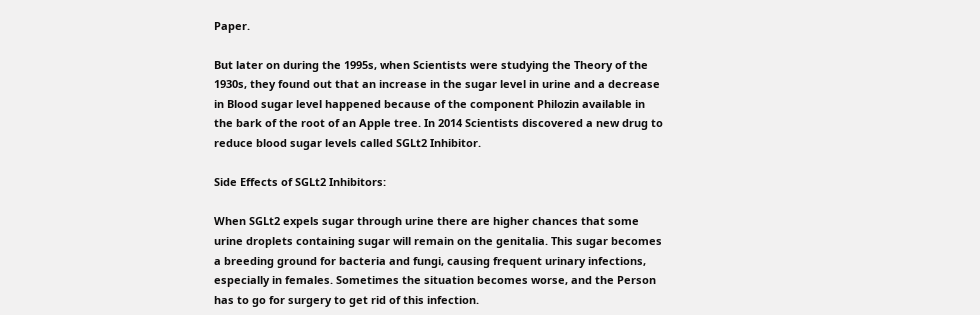Paper.

But later on during the 1995s, when Scientists were studying the Theory of the 1930s, they found out that an increase in the sugar level in urine and a decrease in Blood sugar level happened because of the component Philozin available in the bark of the root of an Apple tree. In 2014 Scientists discovered a new drug to reduce blood sugar levels called SGLt2 Inhibitor.

Side Effects of SGLt2 Inhibitors:

When SGLt2 expels sugar through urine there are higher chances that some urine droplets containing sugar will remain on the genitalia. This sugar becomes a breeding ground for bacteria and fungi, causing frequent urinary infections, especially in females. Sometimes the situation becomes worse, and the Person has to go for surgery to get rid of this infection.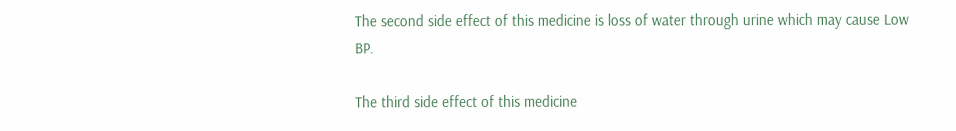The second side effect of this medicine is loss of water through urine which may cause Low BP.

The third side effect of this medicine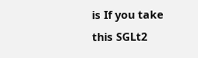is If you take this SGLt2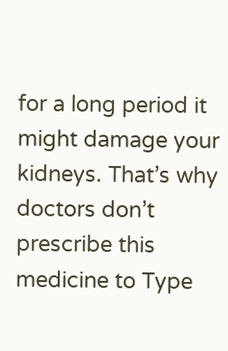for a long period it might damage your kidneys. That’s why doctors don’t prescribe this medicine to Type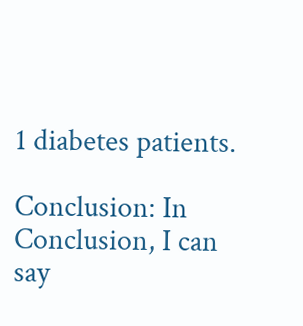1 diabetes patients.

Conclusion: In Conclusion, I can say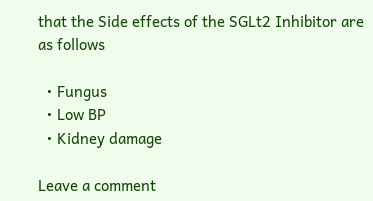that the Side effects of the SGLt2 Inhibitor are as follows

  • Fungus
  • Low BP
  • Kidney damage

Leave a comment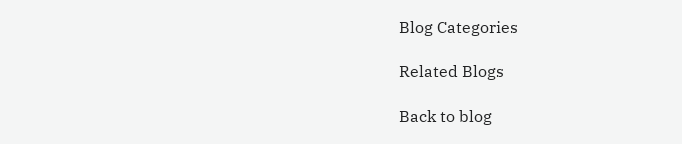Blog Categories

Related Blogs

Back to blog